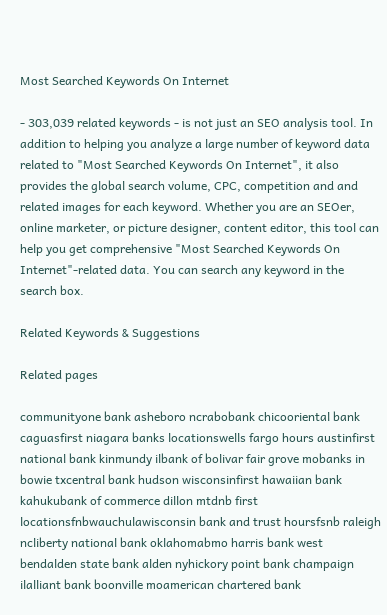Most Searched Keywords On Internet

- 303,039 related keywords - is not just an SEO analysis tool. In addition to helping you analyze a large number of keyword data related to "Most Searched Keywords On Internet", it also provides the global search volume, CPC, competition and and related images for each keyword. Whether you are an SEOer, online marketer, or picture designer, content editor, this tool can help you get comprehensive "Most Searched Keywords On Internet"-related data. You can search any keyword in the search box.

Related Keywords & Suggestions

Related pages

communityone bank asheboro ncrabobank chicooriental bank caguasfirst niagara banks locationswells fargo hours austinfirst national bank kinmundy ilbank of bolivar fair grove mobanks in bowie txcentral bank hudson wisconsinfirst hawaiian bank kahukubank of commerce dillon mtdnb first locationsfnbwauchulawisconsin bank and trust hoursfsnb raleigh ncliberty national bank oklahomabmo harris bank west bendalden state bank alden nyhickory point bank champaign ilalliant bank boonville moamerican chartered bank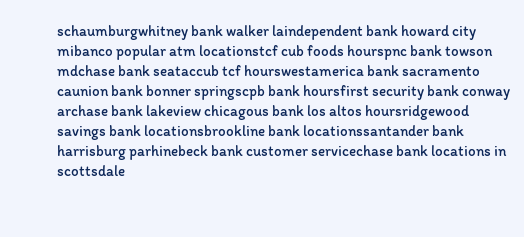schaumburgwhitney bank walker laindependent bank howard city mibanco popular atm locationstcf cub foods hourspnc bank towson mdchase bank seataccub tcf hourswestamerica bank sacramento caunion bank bonner springscpb bank hoursfirst security bank conway archase bank lakeview chicagous bank los altos hoursridgewood savings bank locationsbrookline bank locationssantander bank harrisburg parhinebeck bank customer servicechase bank locations in scottsdale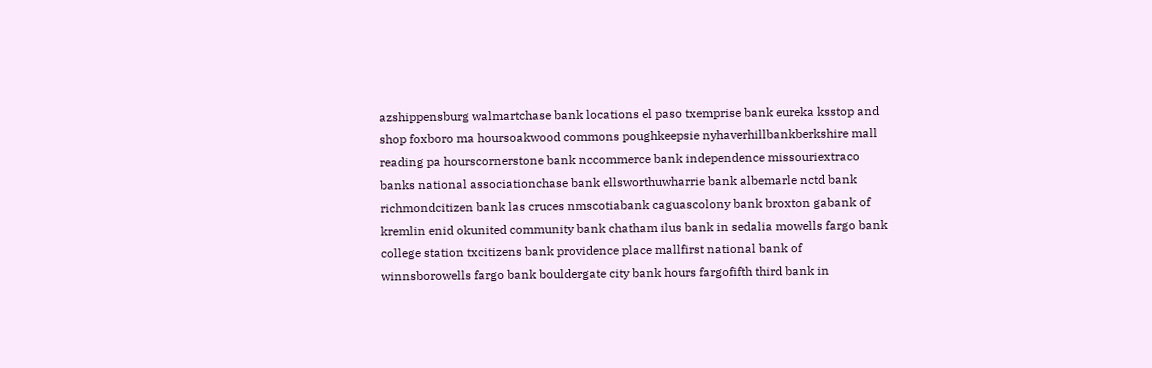azshippensburg walmartchase bank locations el paso txemprise bank eureka ksstop and shop foxboro ma hoursoakwood commons poughkeepsie nyhaverhillbankberkshire mall reading pa hourscornerstone bank nccommerce bank independence missouriextraco banks national associationchase bank ellsworthuwharrie bank albemarle nctd bank richmondcitizen bank las cruces nmscotiabank caguascolony bank broxton gabank of kremlin enid okunited community bank chatham ilus bank in sedalia mowells fargo bank college station txcitizens bank providence place mallfirst national bank of winnsborowells fargo bank bouldergate city bank hours fargofifth third bank in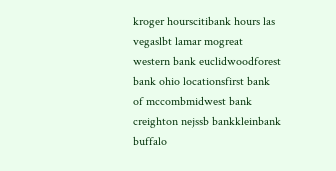kroger hourscitibank hours las vegaslbt lamar mogreat western bank euclidwoodforest bank ohio locationsfirst bank of mccombmidwest bank creighton nejssb bankkleinbank buffalo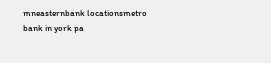mneasternbank locationsmetro bank in york pa